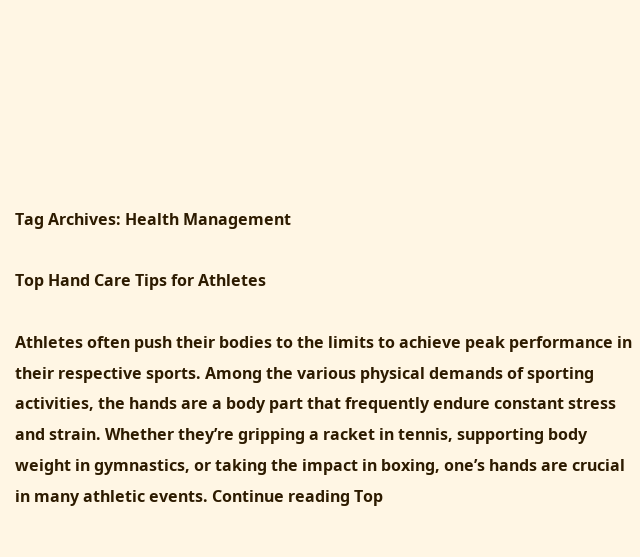Tag Archives: Health Management

Top Hand Care Tips for Athletes

Athletes often push their bodies to the limits to achieve peak performance in their respective sports. Among the various physical demands of sporting activities, the hands are a body part that frequently endure constant stress and strain. Whether they’re gripping a racket in tennis, supporting body weight in gymnastics, or taking the impact in boxing, one’s hands are crucial in many athletic events. Continue reading Top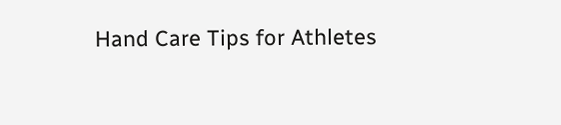Hand Care Tips for Athletes